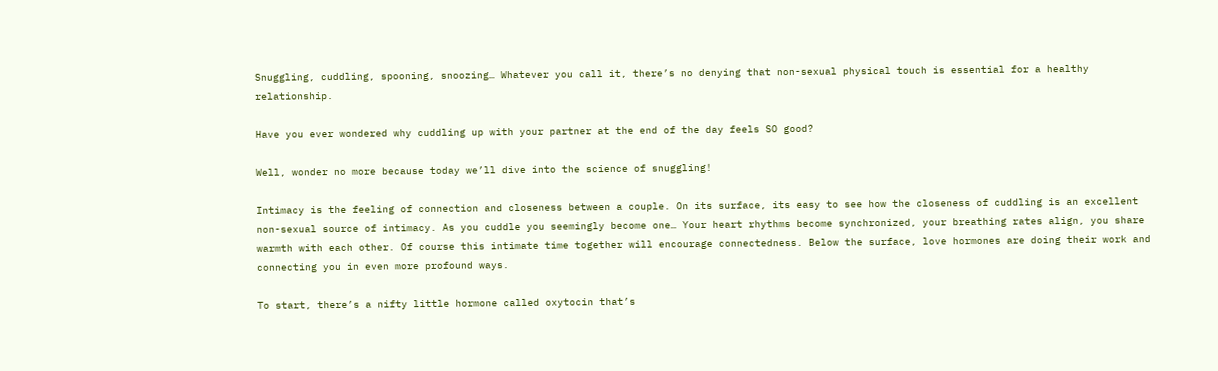Snuggling, cuddling, spooning, snoozing… Whatever you call it, there’s no denying that non-sexual physical touch is essential for a healthy relationship.

Have you ever wondered why cuddling up with your partner at the end of the day feels SO good?

Well, wonder no more because today we’ll dive into the science of snuggling!

Intimacy is the feeling of connection and closeness between a couple. On its surface, its easy to see how the closeness of cuddling is an excellent non-sexual source of intimacy. As you cuddle you seemingly become one… Your heart rhythms become synchronized, your breathing rates align, you share warmth with each other. Of course this intimate time together will encourage connectedness. Below the surface, love hormones are doing their work and connecting you in even more profound ways.

To start, there’s a nifty little hormone called oxytocin that’s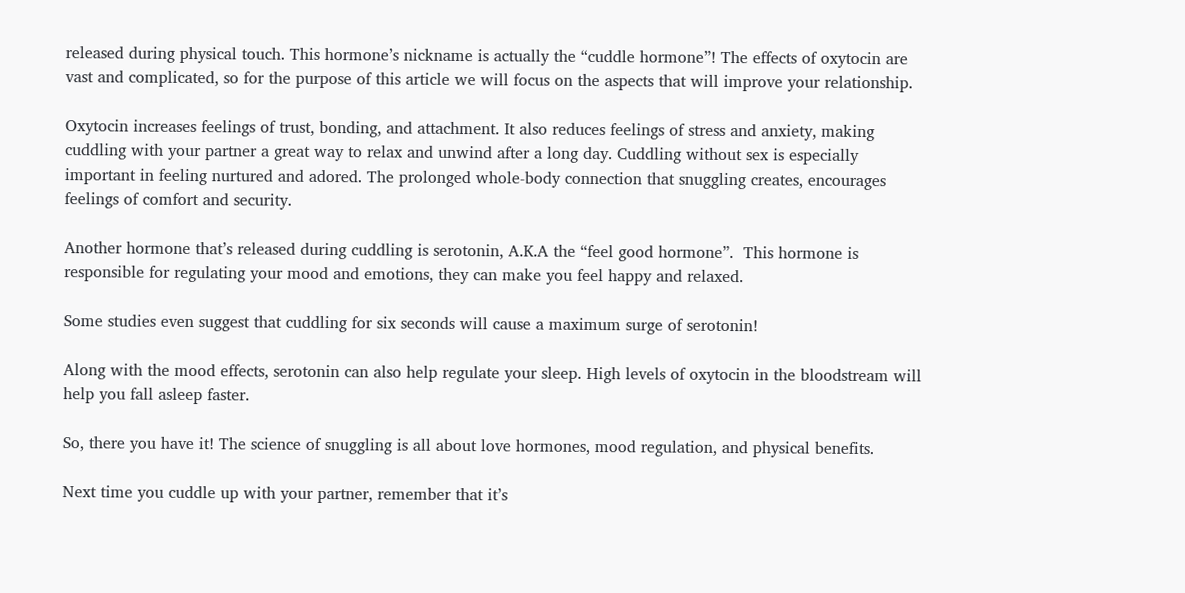released during physical touch. This hormone’s nickname is actually the “cuddle hormone”! The effects of oxytocin are vast and complicated, so for the purpose of this article we will focus on the aspects that will improve your relationship.

Oxytocin increases feelings of trust, bonding, and attachment. It also reduces feelings of stress and anxiety, making cuddling with your partner a great way to relax and unwind after a long day. Cuddling without sex is especially important in feeling nurtured and adored. The prolonged whole-body connection that snuggling creates, encourages feelings of comfort and security.

Another hormone that’s released during cuddling is serotonin, A.K.A the “feel good hormone”.  This hormone is responsible for regulating your mood and emotions, they can make you feel happy and relaxed.

Some studies even suggest that cuddling for six seconds will cause a maximum surge of serotonin!

Along with the mood effects, serotonin can also help regulate your sleep. High levels of oxytocin in the bloodstream will help you fall asleep faster.

So, there you have it! The science of snuggling is all about love hormones, mood regulation, and physical benefits.

Next time you cuddle up with your partner, remember that it’s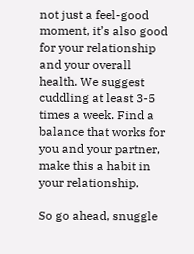not just a feel-good moment, it’s also good for your relationship and your overall health. We suggest cuddling at least 3-5 times a week. Find a balance that works for you and your partner, make this a habit in your relationship.

So go ahead, snuggle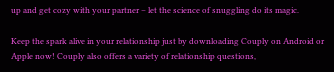up and get cozy with your partner – let the science of snuggling do its magic.

Keep the spark alive in your relationship just by downloading Couply on Android or Apple now! Couply also offers a variety of relationship questions,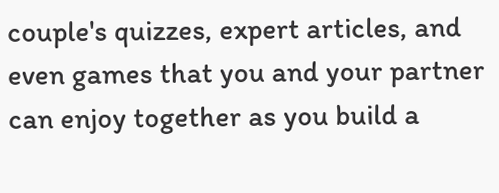couple's quizzes, expert articles, and even games that you and your partner can enjoy together as you build a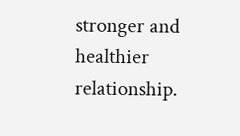stronger and healthier relationship.